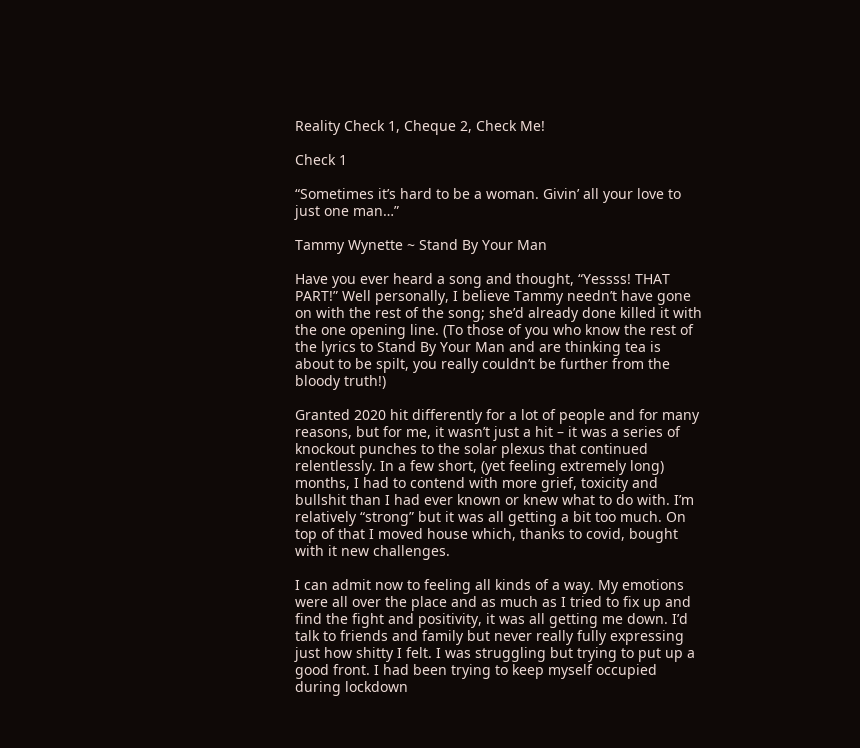Reality Check 1, Cheque 2, Check Me!

Check 1

“Sometimes it’s hard to be a woman. Givin’ all your love to just one man…”

Tammy Wynette ~ Stand By Your Man

Have you ever heard a song and thought, “Yessss! THAT PART!” Well personally, I believe Tammy needn’t have gone on with the rest of the song; she’d already done killed it with the one opening line. (To those of you who know the rest of the lyrics to Stand By Your Man and are thinking tea is about to be spilt, you really couldn’t be further from the bloody truth!)

Granted 2020 hit differently for a lot of people and for many reasons, but for me, it wasn’t just a hit – it was a series of knockout punches to the solar plexus that continued relentlessly. In a few short, (yet feeling extremely long) months, I had to contend with more grief, toxicity and bullshit than I had ever known or knew what to do with. I’m relatively “strong” but it was all getting a bit too much. On top of that I moved house which, thanks to covid, bought with it new challenges.

I can admit now to feeling all kinds of a way. My emotions were all over the place and as much as I tried to fix up and find the fight and positivity, it was all getting me down. I’d talk to friends and family but never really fully expressing just how shitty I felt. I was struggling but trying to put up a good front. I had been trying to keep myself occupied during lockdown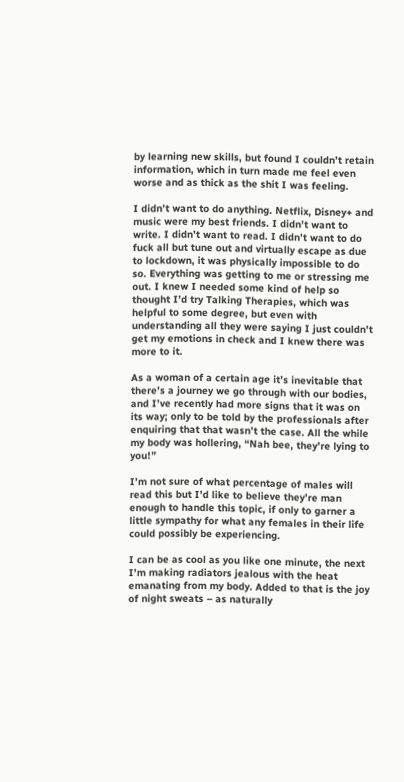by learning new skills, but found I couldn’t retain information, which in turn made me feel even worse and as thick as the shit I was feeling.

I didn’t want to do anything. Netflix, Disney+ and music were my best friends. I didn’t want to write. I didn’t want to read. I didn’t want to do fuck all but tune out and virtually escape as due to lockdown, it was physically impossible to do so. Everything was getting to me or stressing me out. I knew I needed some kind of help so thought I’d try Talking Therapies, which was helpful to some degree, but even with understanding all they were saying I just couldn’t get my emotions in check and I knew there was more to it.

As a woman of a certain age it’s inevitable that there’s a journey we go through with our bodies, and I’ve recently had more signs that it was on its way; only to be told by the professionals after enquiring that that wasn’t the case. All the while my body was hollering, “Nah bee, they’re lying to you!”

I’m not sure of what percentage of males will read this but I’d like to believe they’re man enough to handle this topic, if only to garner a little sympathy for what any females in their life could possibly be experiencing.

I can be as cool as you like one minute, the next I’m making radiators jealous with the heat emanating from my body. Added to that is the joy of night sweats – as naturally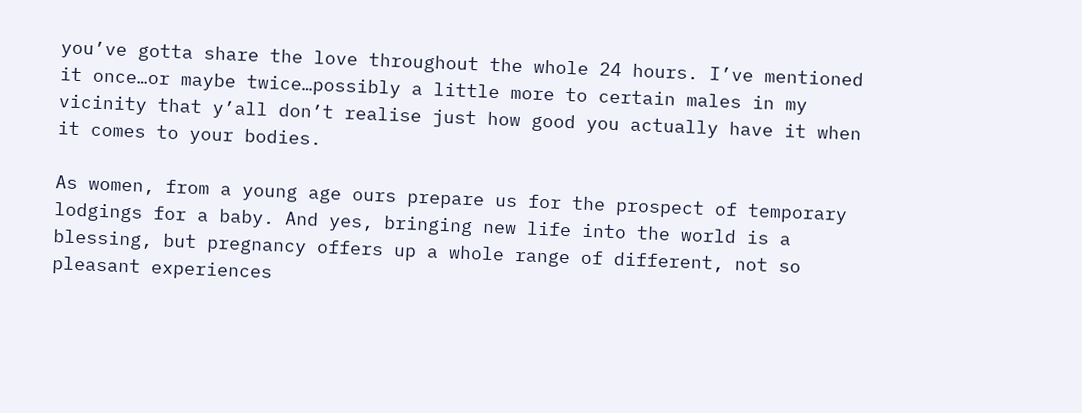you’ve gotta share the love throughout the whole 24 hours. I’ve mentioned it once…or maybe twice…possibly a little more to certain males in my vicinity that y’all don’t realise just how good you actually have it when it comes to your bodies.

As women, from a young age ours prepare us for the prospect of temporary lodgings for a baby. And yes, bringing new life into the world is a blessing, but pregnancy offers up a whole range of different, not so pleasant experiences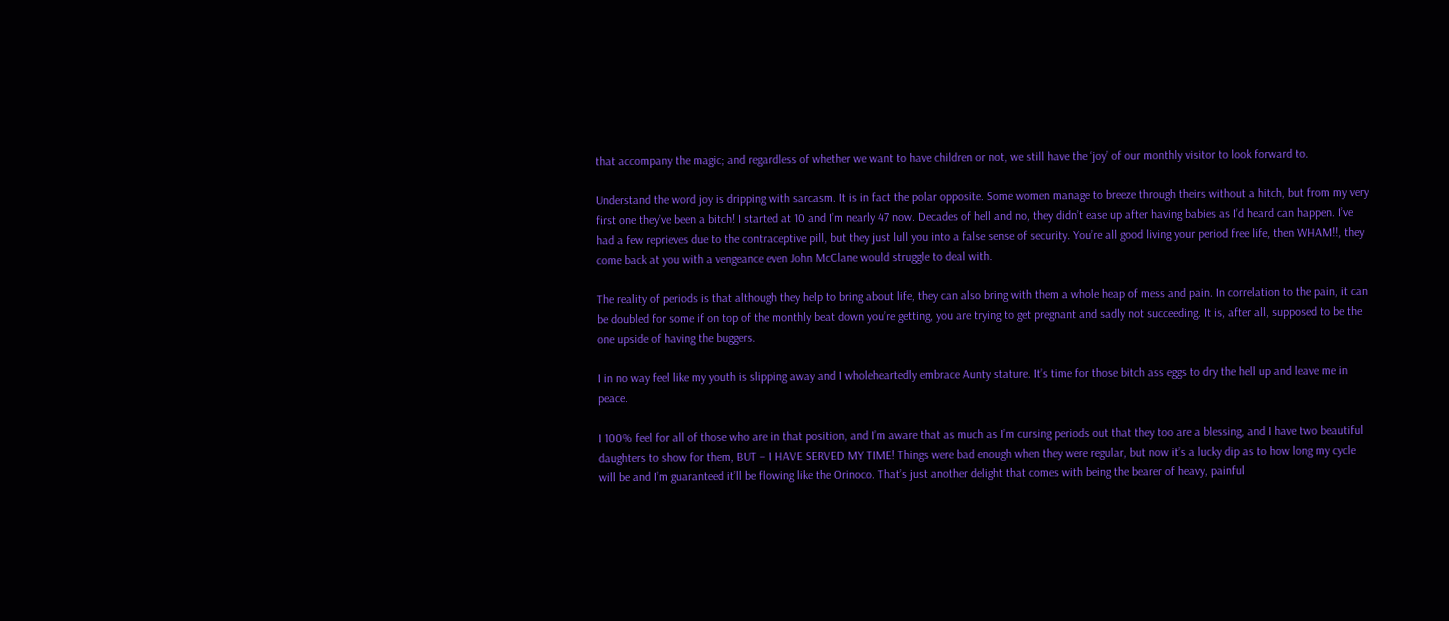that accompany the magic; and regardless of whether we want to have children or not, we still have the ‘joy’ of our monthly visitor to look forward to.

Understand the word joy is dripping with sarcasm. It is in fact the polar opposite. Some women manage to breeze through theirs without a hitch, but from my very first one they’ve been a bitch! I started at 10 and I’m nearly 47 now. Decades of hell and no, they didn’t ease up after having babies as I’d heard can happen. I’ve had a few reprieves due to the contraceptive pill, but they just lull you into a false sense of security. You’re all good living your period free life, then WHAM!!, they come back at you with a vengeance even John McClane would struggle to deal with.

The reality of periods is that although they help to bring about life, they can also bring with them a whole heap of mess and pain. In correlation to the pain, it can be doubled for some if on top of the monthly beat down you’re getting, you are trying to get pregnant and sadly not succeeding. It is, after all, supposed to be the one upside of having the buggers.

I in no way feel like my youth is slipping away and I wholeheartedly embrace Aunty stature. It’s time for those bitch ass eggs to dry the hell up and leave me in peace.

I 100% feel for all of those who are in that position, and I’m aware that as much as I’m cursing periods out that they too are a blessing, and I have two beautiful daughters to show for them, BUT – I HAVE SERVED MY TIME! Things were bad enough when they were regular, but now it’s a lucky dip as to how long my cycle will be and I’m guaranteed it’ll be flowing like the Orinoco. That’s just another delight that comes with being the bearer of heavy, painful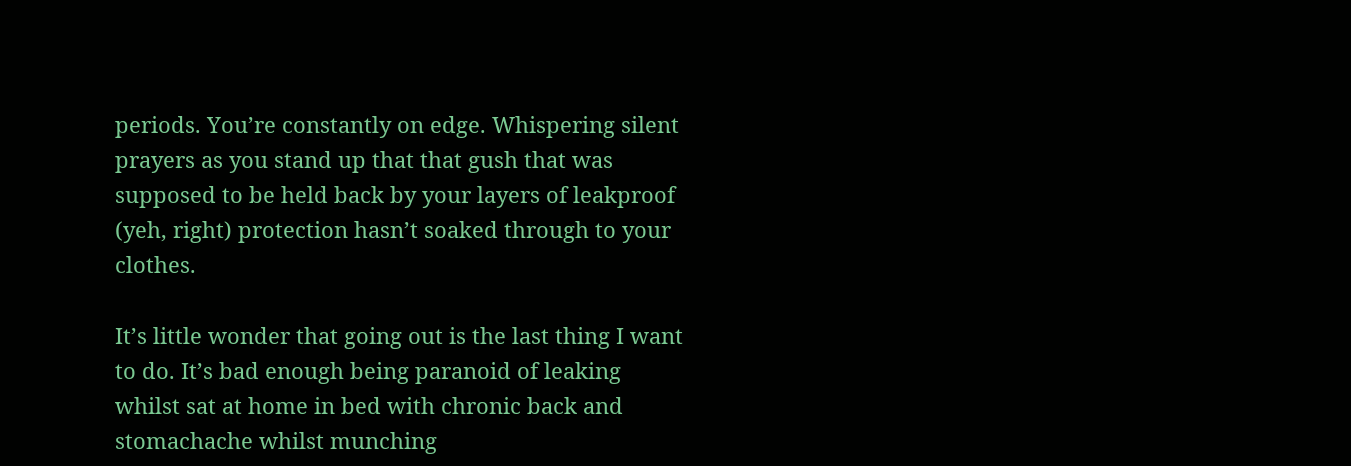periods. You’re constantly on edge. Whispering silent prayers as you stand up that that gush that was supposed to be held back by your layers of leakproof (yeh, right) protection hasn’t soaked through to your clothes.

It’s little wonder that going out is the last thing I want to do. It’s bad enough being paranoid of leaking whilst sat at home in bed with chronic back and stomachache whilst munching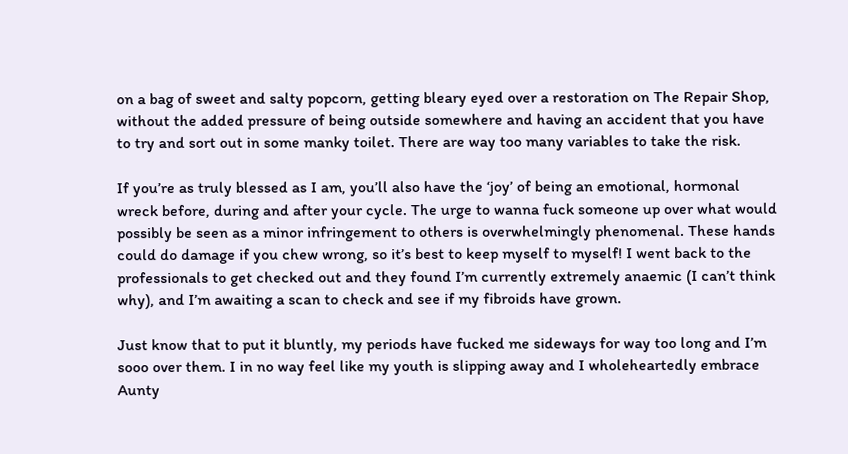on a bag of sweet and salty popcorn, getting bleary eyed over a restoration on The Repair Shop, without the added pressure of being outside somewhere and having an accident that you have to try and sort out in some manky toilet. There are way too many variables to take the risk.

If you’re as truly blessed as I am, you’ll also have the ‘joy’ of being an emotional, hormonal wreck before, during and after your cycle. The urge to wanna fuck someone up over what would possibly be seen as a minor infringement to others is overwhelmingly phenomenal. These hands could do damage if you chew wrong, so it’s best to keep myself to myself! I went back to the professionals to get checked out and they found I’m currently extremely anaemic (I can’t think why), and I’m awaiting a scan to check and see if my fibroids have grown.

Just know that to put it bluntly, my periods have fucked me sideways for way too long and I’m sooo over them. I in no way feel like my youth is slipping away and I wholeheartedly embrace Aunty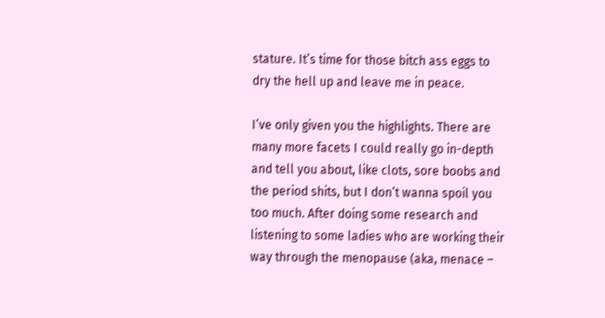stature. It’s time for those bitch ass eggs to dry the hell up and leave me in peace.

I’ve only given you the highlights. There are many more facets I could really go in-depth and tell you about, like clots, sore boobs and the period shits, but I don’t wanna spoil you too much. After doing some research and listening to some ladies who are working their way through the menopause (aka, menace –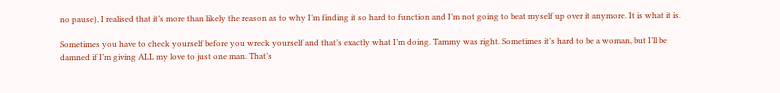no pause), I realised that it’s more than likely the reason as to why I’m finding it so hard to function and I’m not going to beat myself up over it anymore. It is what it is.

Sometimes you have to check yourself before you wreck yourself and that’s exactly what I’m doing. Tammy was right. Sometimes it’s hard to be a woman, but I’ll be damned if I’m giving ALL my love to just one man. That’s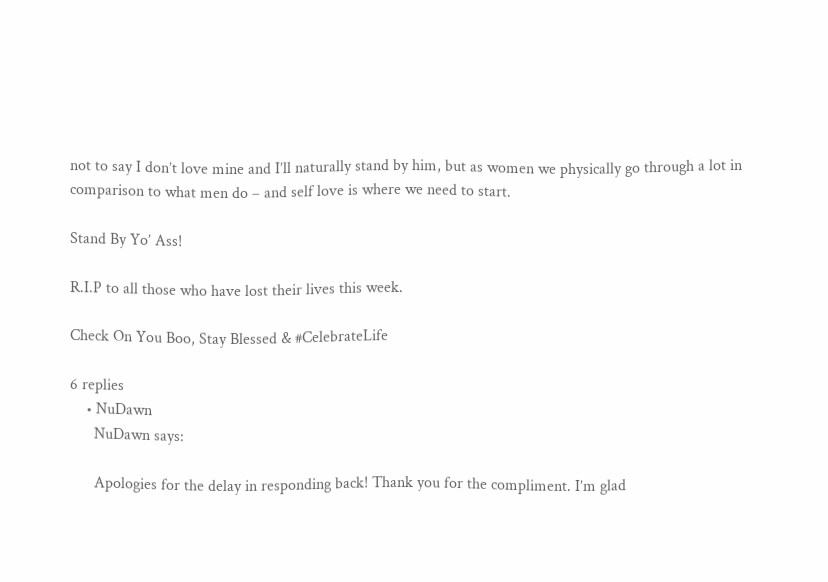not to say I don’t love mine and I’ll naturally stand by him, but as women we physically go through a lot in comparison to what men do – and self love is where we need to start.

Stand By Yo’ Ass!

R.I.P to all those who have lost their lives this week.

Check On You Boo, Stay Blessed & #CelebrateLife

6 replies
    • NuDawn
      NuDawn says:

      Apologies for the delay in responding back! Thank you for the compliment. I’m glad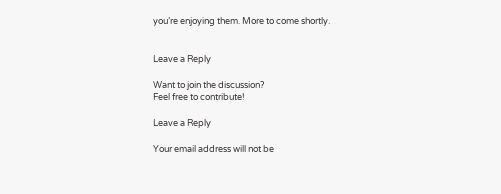you’re enjoying them. More to come shortly.


Leave a Reply

Want to join the discussion?
Feel free to contribute!

Leave a Reply

Your email address will not be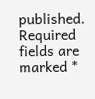published. Required fields are marked *